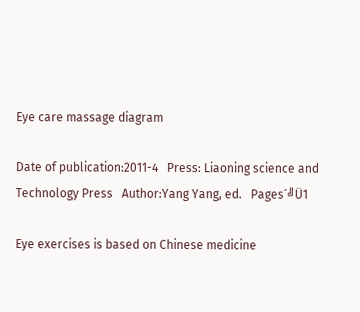Eye care massage diagram

Date of publication:2011-4   Press: Liaoning science and Technology Press   Author:Yang Yang, ed.   Pages´╝Ü1

Eye exercises is based on Chinese medicine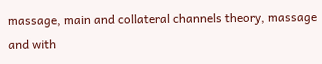massage, main and collateral channels theory, massage and with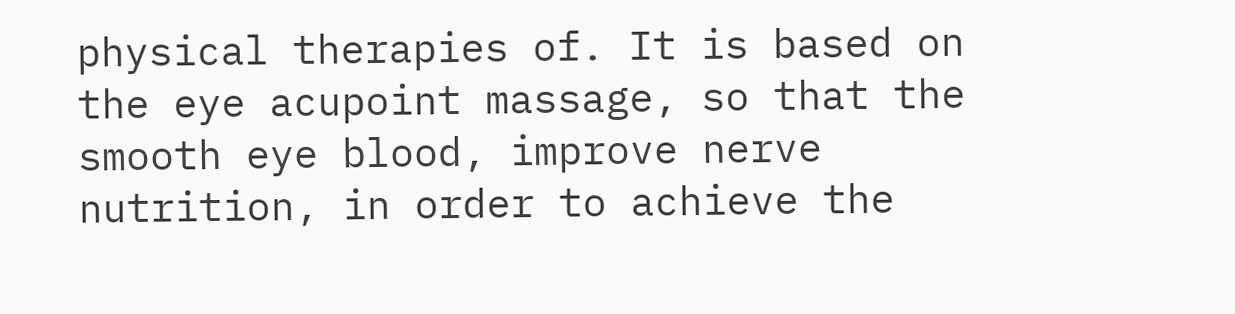physical therapies of. It is based on the eye acupoint massage, so that the smooth eye blood, improve nerve nutrition, in order to achieve the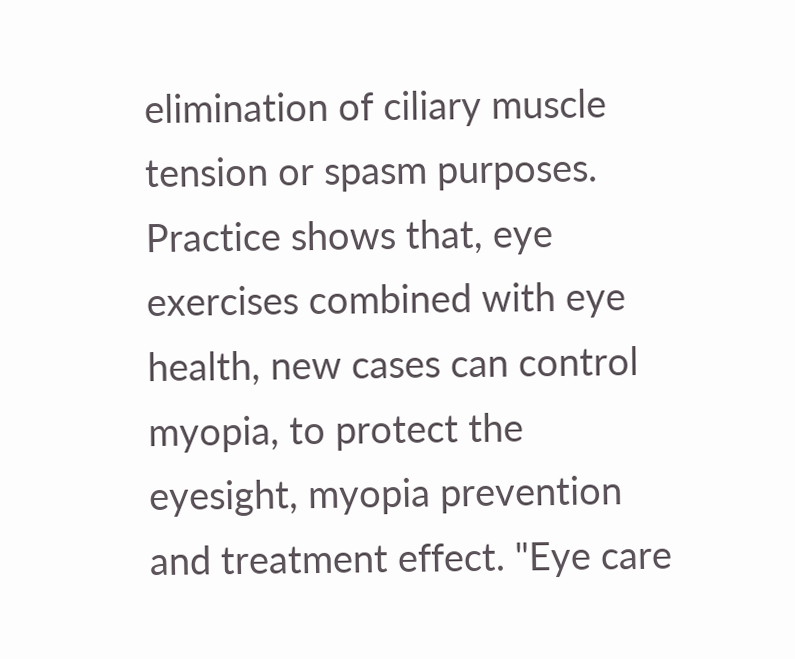elimination of ciliary muscle tension or spasm purposes. Practice shows that, eye exercises combined with eye health, new cases can control myopia, to protect the eyesight, myopia prevention and treatment effect. "Eye care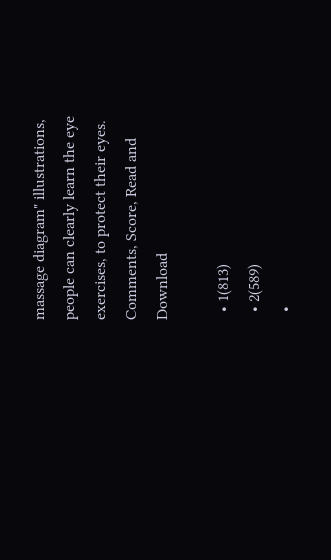massage diagram" illustrations, people can clearly learn the eye exercises, to protect their eyes.
Comments, Score, Read and Download

  • 1(813)
  • 2(589)
  •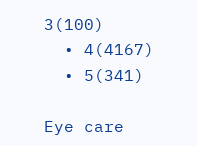3(100)
  • 4(4167)
  • 5(341)

Eye care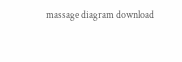massage diagram download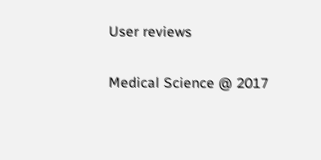User reviews

Medical Science @ 2017